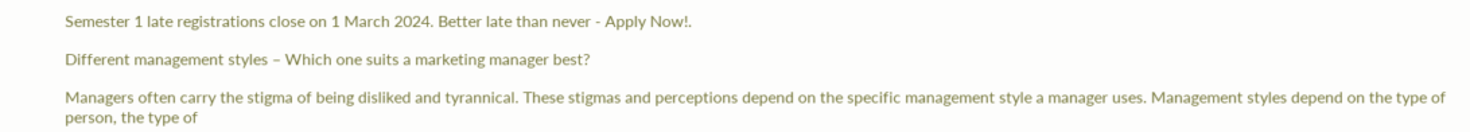Semester 1 late registrations close on 1 March 2024. Better late than never - Apply Now!.

Different management styles – Which one suits a marketing manager best?

Managers often carry the stigma of being disliked and tyrannical. These stigmas and perceptions depend on the specific management style a manager uses. Management styles depend on the type of person, the type of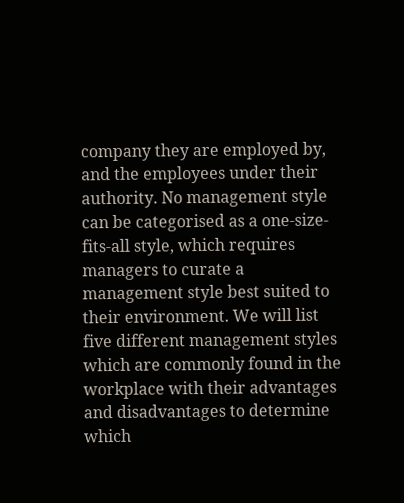company they are employed by, and the employees under their authority. No management style can be categorised as a one-size-fits-all style, which requires managers to curate a management style best suited to their environment. We will list five different management styles which are commonly found in the workplace with their advantages and disadvantages to determine which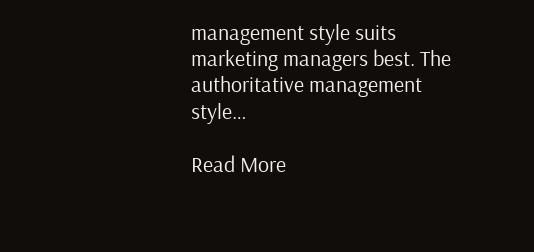management style suits marketing managers best. The authoritative management style…

Read More